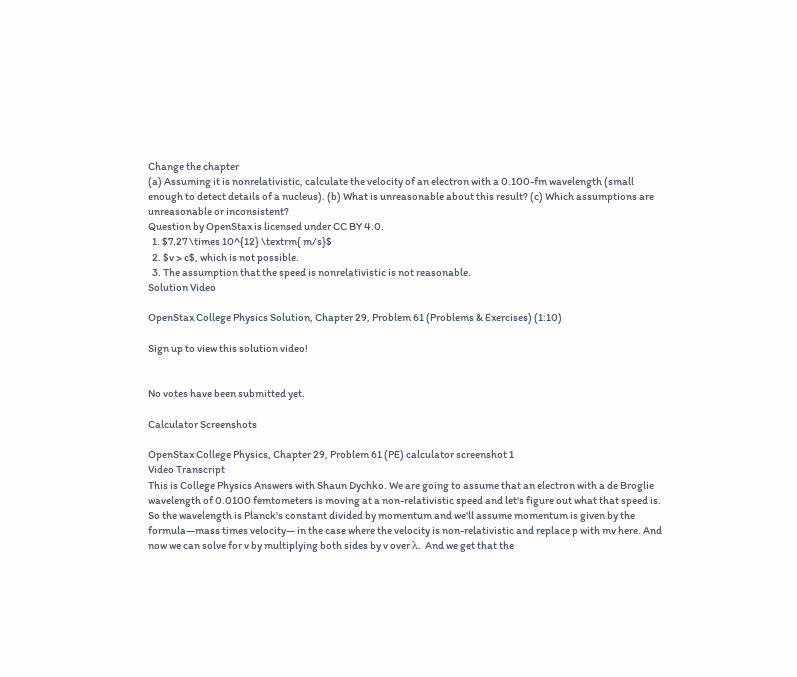Change the chapter
(a) Assuming it is nonrelativistic, calculate the velocity of an electron with a 0.100-fm wavelength (small enough to detect details of a nucleus). (b) What is unreasonable about this result? (c) Which assumptions are unreasonable or inconsistent?
Question by OpenStax is licensed under CC BY 4.0.
  1. $7.27 \times 10^{12} \textrm{ m/s}$
  2. $v > c$, which is not possible.
  3. The assumption that the speed is nonrelativistic is not reasonable.
Solution Video

OpenStax College Physics Solution, Chapter 29, Problem 61 (Problems & Exercises) (1:10)

Sign up to view this solution video!


No votes have been submitted yet.

Calculator Screenshots

OpenStax College Physics, Chapter 29, Problem 61 (PE) calculator screenshot 1
Video Transcript
This is College Physics Answers with Shaun Dychko. We are going to assume that an electron with a de Broglie wavelength of 0.0100 femtometers is moving at a non-relativistic speed and let's figure out what that speed is. So the wavelength is Planck's constant divided by momentum and we'll assume momentum is given by the formula—mass times velocity— in the case where the velocity is non-relativistic and replace p with mv here. And now we can solve for v by multiplying both sides by v over λ. And we get that the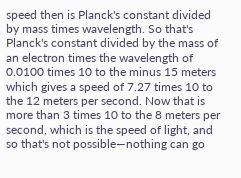speed then is Planck's constant divided by mass times wavelength. So that's Planck's constant divided by the mass of an electron times the wavelength of 0.0100 times 10 to the minus 15 meters which gives a speed of 7.27 times 10 to the 12 meters per second. Now that is more than 3 times 10 to the 8 meters per second, which is the speed of light, and so that's not possible—nothing can go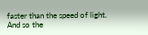faster than the speed of light. And so the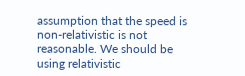assumption that the speed is non-relativistic is not reasonable. We should be using relativistic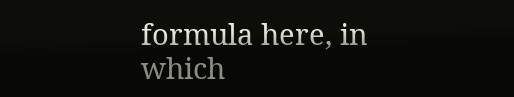formula here, in which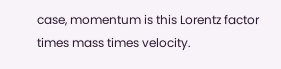case, momentum is this Lorentz factor times mass times velocity.